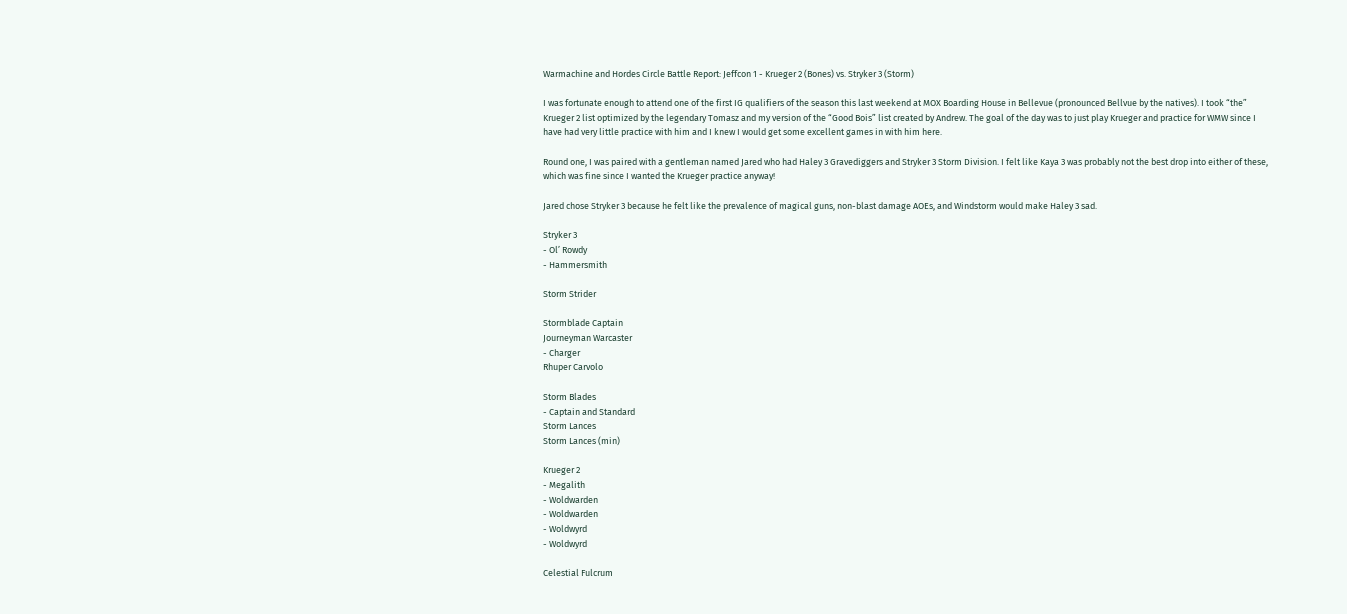Warmachine and Hordes Circle Battle Report: Jeffcon 1 - Krueger 2 (Bones) vs. Stryker 3 (Storm)

I was fortunate enough to attend one of the first IG qualifiers of the season this last weekend at MOX Boarding House in Bellevue (pronounced Bellvue by the natives). I took “the” Krueger 2 list optimized by the legendary Tomasz and my version of the “Good Bois” list created by Andrew. The goal of the day was to just play Krueger and practice for WMW since I have had very little practice with him and I knew I would get some excellent games in with him here.

Round one, I was paired with a gentleman named Jared who had Haley 3 Gravediggers and Stryker 3 Storm Division. I felt like Kaya 3 was probably not the best drop into either of these, which was fine since I wanted the Krueger practice anyway!

Jared chose Stryker 3 because he felt like the prevalence of magical guns, non-blast damage AOEs, and Windstorm would make Haley 3 sad.

Stryker 3
- Ol’ Rowdy
- Hammersmith

Storm Strider

Stormblade Captain
Journeyman Warcaster
- Charger
Rhuper Carvolo

Storm Blades
- Captain and Standard
Storm Lances
Storm Lances (min)

Krueger 2
- Megalith
- Woldwarden
- Woldwarden
- Woldwyrd
- Woldwyrd

Celestial Fulcrum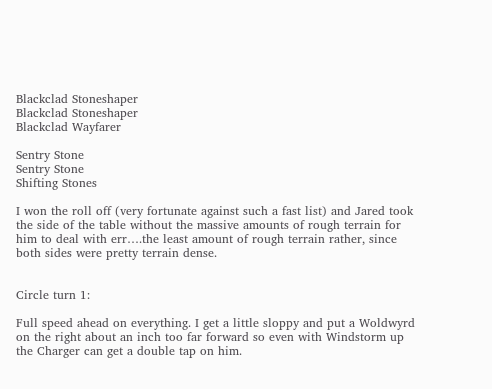Blackclad Stoneshaper
Blackclad Stoneshaper
Blackclad Wayfarer

Sentry Stone
Sentry Stone
Shifting Stones

I won the roll off (very fortunate against such a fast list) and Jared took the side of the table without the massive amounts of rough terrain for him to deal with err….the least amount of rough terrain rather, since both sides were pretty terrain dense.


Circle turn 1:

Full speed ahead on everything. I get a little sloppy and put a Woldwyrd on the right about an inch too far forward so even with Windstorm up the Charger can get a double tap on him.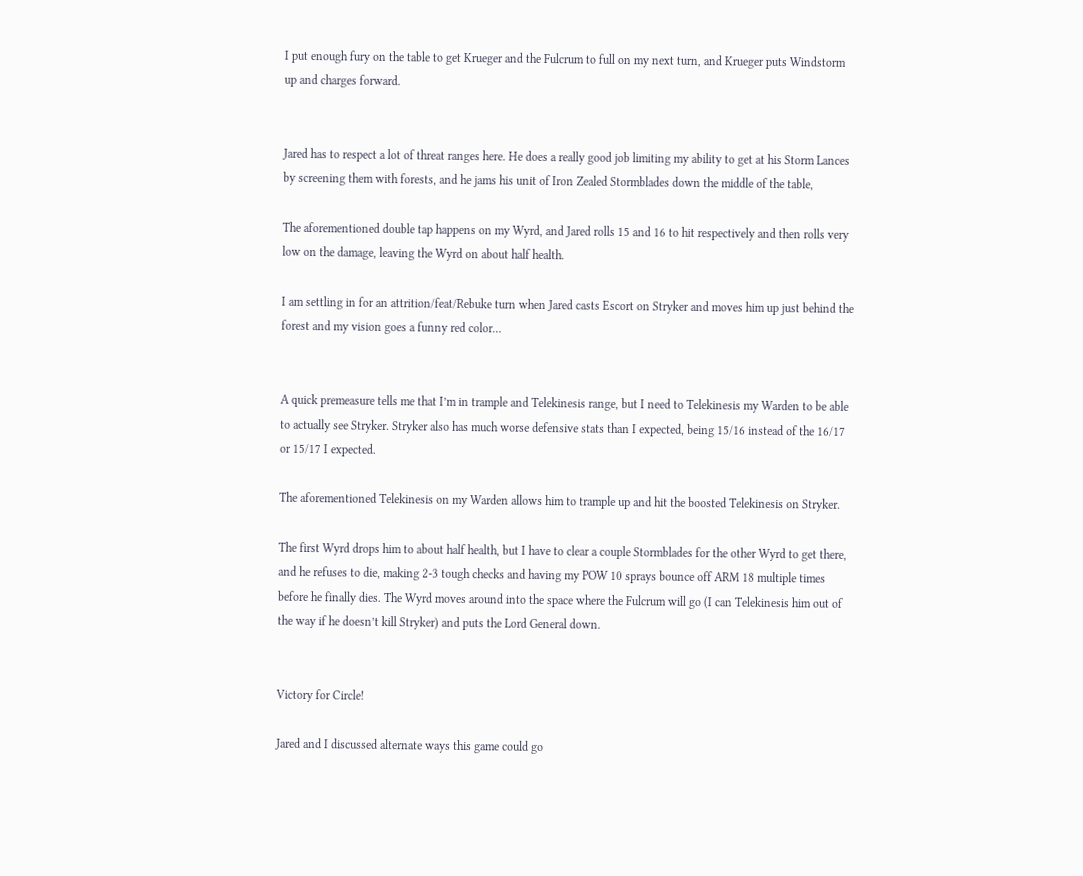I put enough fury on the table to get Krueger and the Fulcrum to full on my next turn, and Krueger puts Windstorm up and charges forward.


Jared has to respect a lot of threat ranges here. He does a really good job limiting my ability to get at his Storm Lances by screening them with forests, and he jams his unit of Iron Zealed Stormblades down the middle of the table,

The aforementioned double tap happens on my Wyrd, and Jared rolls 15 and 16 to hit respectively and then rolls very low on the damage, leaving the Wyrd on about half health.

I am settling in for an attrition/feat/Rebuke turn when Jared casts Escort on Stryker and moves him up just behind the forest and my vision goes a funny red color…


A quick premeasure tells me that I’m in trample and Telekinesis range, but I need to Telekinesis my Warden to be able to actually see Stryker. Stryker also has much worse defensive stats than I expected, being 15/16 instead of the 16/17 or 15/17 I expected.

The aforementioned Telekinesis on my Warden allows him to trample up and hit the boosted Telekinesis on Stryker.

The first Wyrd drops him to about half health, but I have to clear a couple Stormblades for the other Wyrd to get there, and he refuses to die, making 2-3 tough checks and having my POW 10 sprays bounce off ARM 18 multiple times before he finally dies. The Wyrd moves around into the space where the Fulcrum will go (I can Telekinesis him out of the way if he doesn’t kill Stryker) and puts the Lord General down.


Victory for Circle!

Jared and I discussed alternate ways this game could go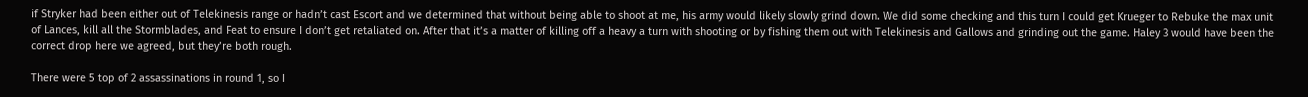if Stryker had been either out of Telekinesis range or hadn’t cast Escort and we determined that without being able to shoot at me, his army would likely slowly grind down. We did some checking and this turn I could get Krueger to Rebuke the max unit of Lances, kill all the Stormblades, and Feat to ensure I don’t get retaliated on. After that it’s a matter of killing off a heavy a turn with shooting or by fishing them out with Telekinesis and Gallows and grinding out the game. Haley 3 would have been the correct drop here we agreed, but they’re both rough.

There were 5 top of 2 assassinations in round 1, so I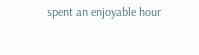spent an enjoyable hour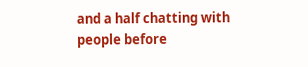and a half chatting with people before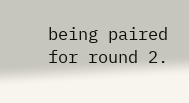being paired for round 2.